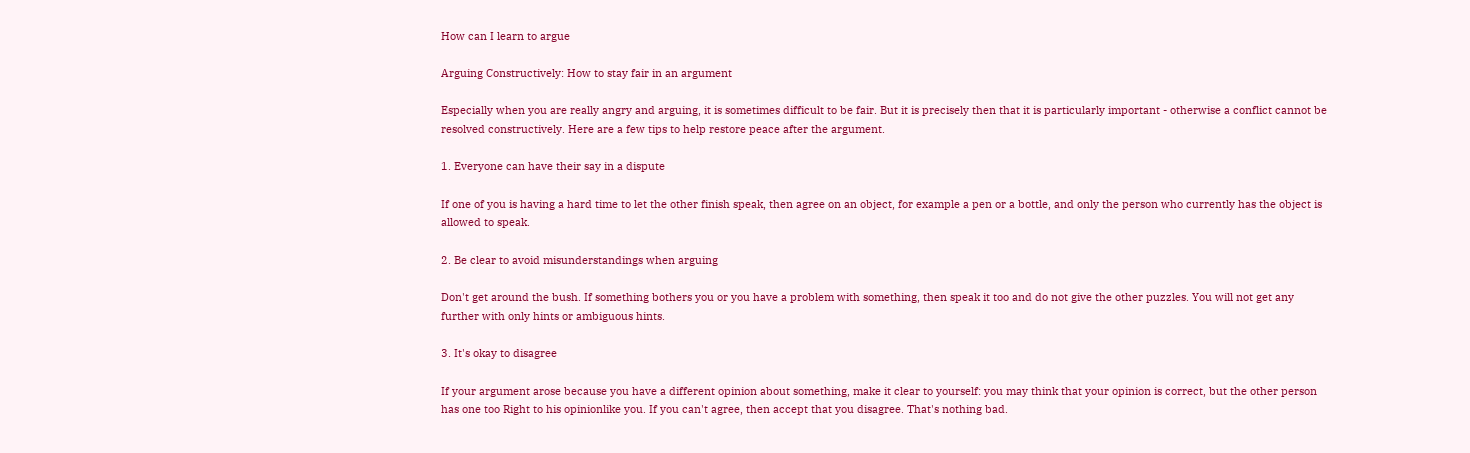How can I learn to argue

Arguing Constructively: How to stay fair in an argument

Especially when you are really angry and arguing, it is sometimes difficult to be fair. But it is precisely then that it is particularly important - otherwise a conflict cannot be resolved constructively. Here are a few tips to help restore peace after the argument.

1. Everyone can have their say in a dispute

If one of you is having a hard time to let the other finish speak, then agree on an object, for example a pen or a bottle, and only the person who currently has the object is allowed to speak.

2. Be clear to avoid misunderstandings when arguing

Don't get around the bush. If something bothers you or you have a problem with something, then speak it too and do not give the other puzzles. You will not get any further with only hints or ambiguous hints.

3. It's okay to disagree

If your argument arose because you have a different opinion about something, make it clear to yourself: you may think that your opinion is correct, but the other person has one too Right to his opinionlike you. If you can't agree, then accept that you disagree. That's nothing bad.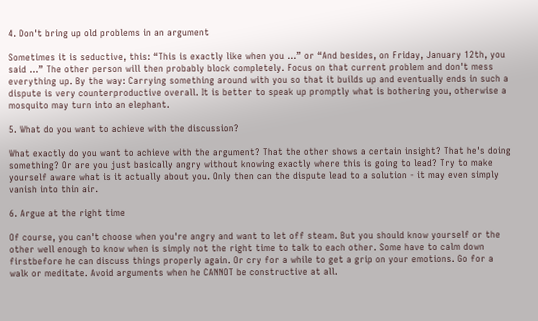4. Don't bring up old problems in an argument

Sometimes it is seductive, this: “This is exactly like when you ...” or “And besides, on Friday, January 12th, you said ...” The other person will then probably block completely. Focus on that current problem and don't mess everything up. By the way: Carrying something around with you so that it builds up and eventually ends in such a dispute is very counterproductive overall. It is better to speak up promptly what is bothering you, otherwise a mosquito may turn into an elephant.

5. What do you want to achieve with the discussion?

What exactly do you want to achieve with the argument? That the other shows a certain insight? That he's doing something? Or are you just basically angry without knowing exactly where this is going to lead? Try to make yourself aware what is it actually about you. Only then can the dispute lead to a solution - it may even simply vanish into thin air.

6. Argue at the right time

Of course, you can't choose when you're angry and want to let off steam. But you should know yourself or the other well enough to know when is simply not the right time to talk to each other. Some have to calm down firstbefore he can discuss things properly again. Or cry for a while to get a grip on your emotions. Go for a walk or meditate. Avoid arguments when he CANNOT be constructive at all.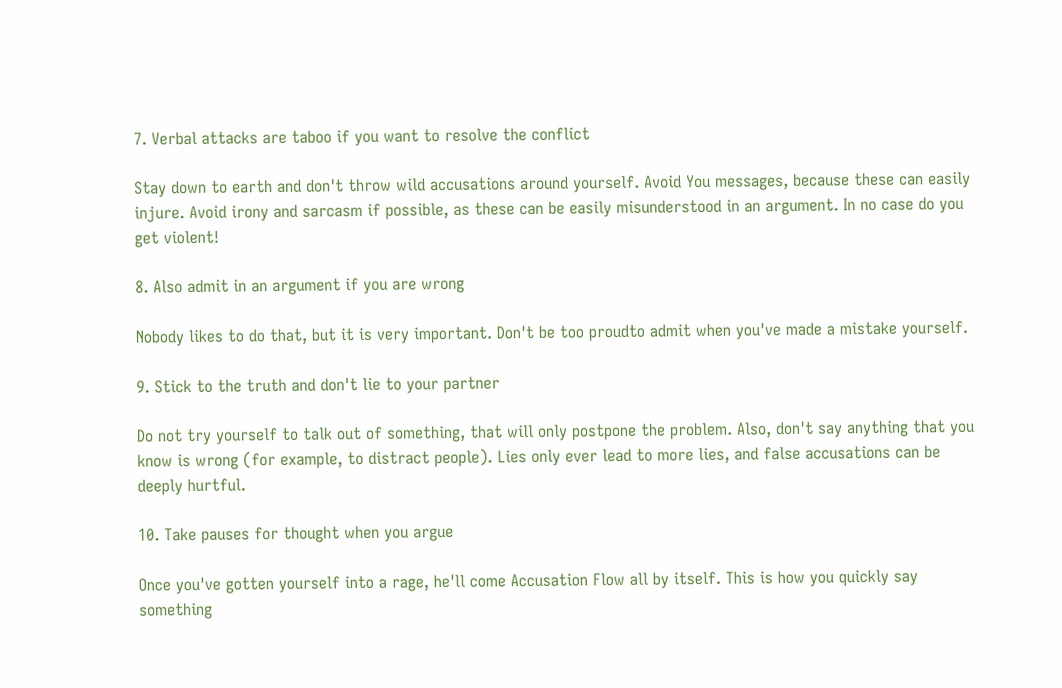7. Verbal attacks are taboo if you want to resolve the conflict

Stay down to earth and don't throw wild accusations around yourself. Avoid You messages, because these can easily injure. Avoid irony and sarcasm if possible, as these can be easily misunderstood in an argument. In no case do you get violent!

8. Also admit in an argument if you are wrong

Nobody likes to do that, but it is very important. Don't be too proudto admit when you've made a mistake yourself.

9. Stick to the truth and don't lie to your partner

Do not try yourself to talk out of something, that will only postpone the problem. Also, don't say anything that you know is wrong (for example, to distract people). Lies only ever lead to more lies, and false accusations can be deeply hurtful.

10. Take pauses for thought when you argue

Once you've gotten yourself into a rage, he'll come Accusation Flow all by itself. This is how you quickly say something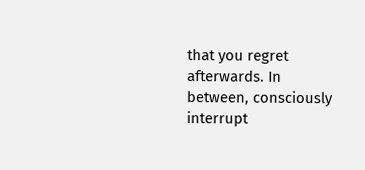that you regret afterwards. In between, consciously interrupt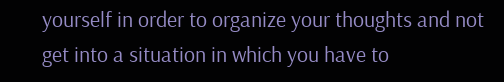yourself in order to organize your thoughts and not get into a situation in which you have to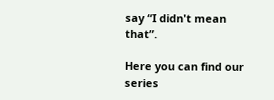say “I didn't mean that”.

Here you can find our series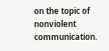on the topic of nonviolent communication.